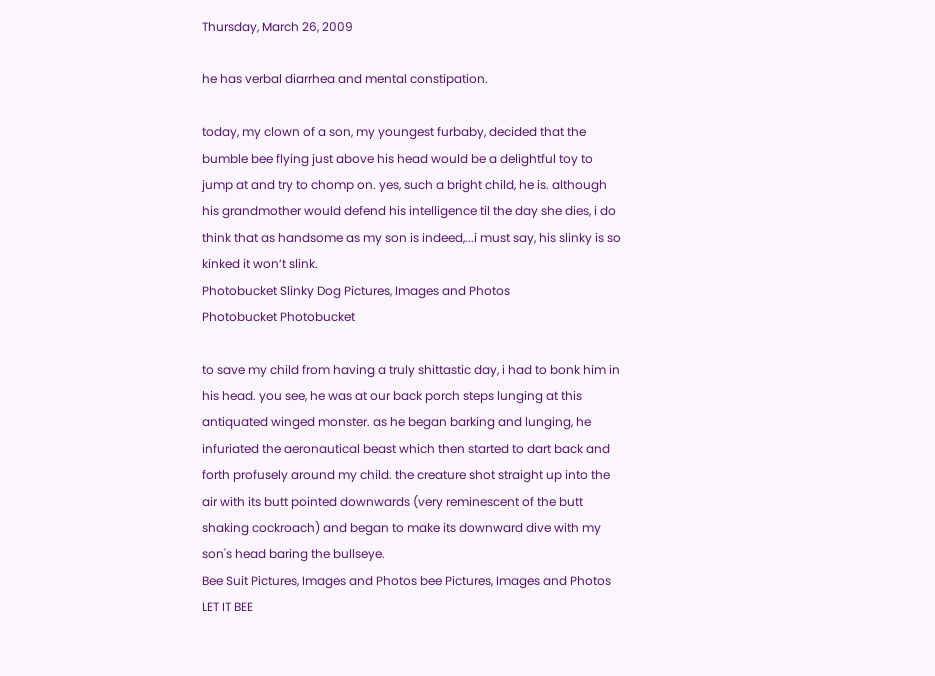Thursday, March 26, 2009

he has verbal diarrhea and mental constipation.

today, my clown of a son, my youngest furbaby, decided that the bumble bee flying just above his head would be a delightful toy to jump at and try to chomp on. yes, such a bright child, he is. although his grandmother would defend his intelligence til the day she dies, i do think that as handsome as my son is indeed,...i must say, his slinky is so kinked it won’t slink.
Photobucket Slinky Dog Pictures, Images and Photos
Photobucket Photobucket

to save my child from having a truly shittastic day, i had to bonk him in his head. you see, he was at our back porch steps lunging at this antiquated winged monster. as he began barking and lunging, he infuriated the aeronautical beast which then started to dart back and forth profusely around my child. the creature shot straight up into the air with its butt pointed downwards (very reminescent of the butt shaking cockroach) and began to make its downward dive with my son's head baring the bullseye.
Bee Suit Pictures, Images and Photos bee Pictures, Images and Photos LET IT BEE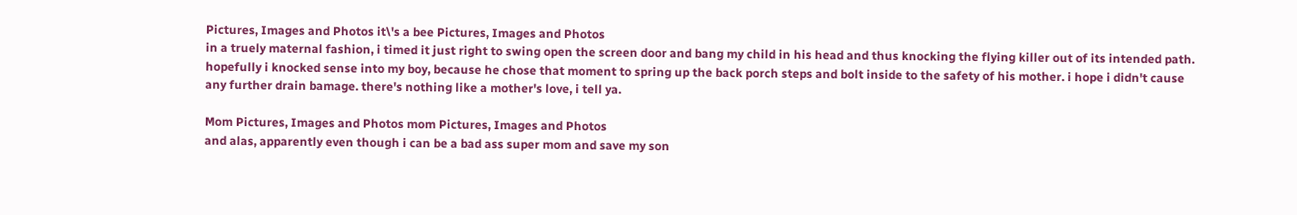Pictures, Images and Photos it\'s a bee Pictures, Images and Photos
in a truely maternal fashion, i timed it just right to swing open the screen door and bang my child in his head and thus knocking the flying killer out of its intended path. hopefully i knocked sense into my boy, because he chose that moment to spring up the back porch steps and bolt inside to the safety of his mother. i hope i didn't cause any further drain bamage. there's nothing like a mother's love, i tell ya.

Mom Pictures, Images and Photos mom Pictures, Images and Photos
and alas, apparently even though i can be a bad ass super mom and save my son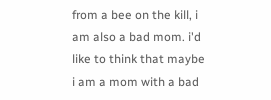from a bee on the kill, i am also a bad mom. i'd like to think that maybe i am a mom with a bad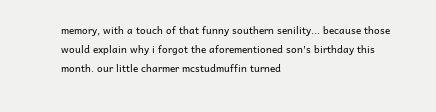memory, with a touch of that funny southern senility... because those would explain why i forgot the aforementioned son's birthday this month. our little charmer mcstudmuffin turned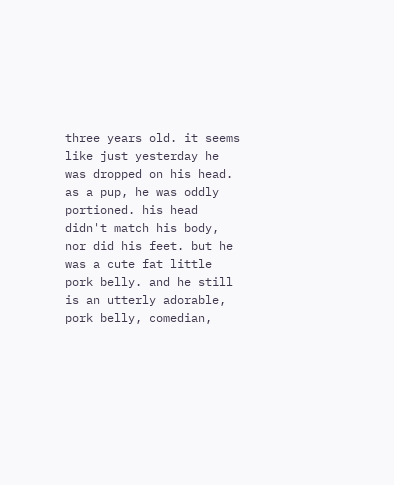three years old. it seems like just yesterday he was dropped on his head. as a pup, he was oddly portioned. his head didn't match his body, nor did his feet. but he was a cute fat little pork belly. and he still is an utterly adorable, pork belly, comedian,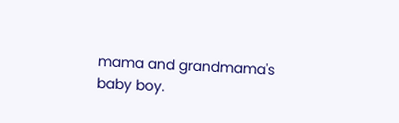mama and grandmama's baby boy.